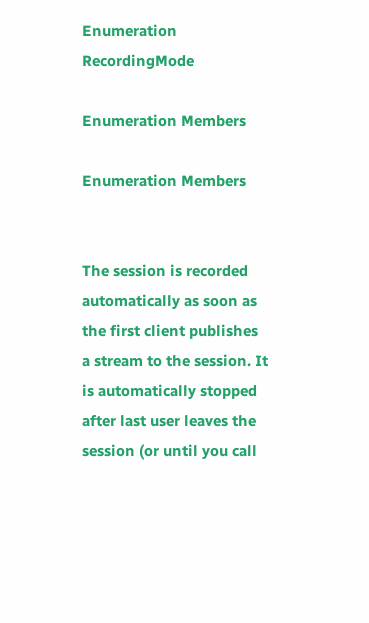Enumeration RecordingMode

Enumeration Members

Enumeration Members


The session is recorded automatically as soon as the first client publishes a stream to the session. It is automatically stopped after last user leaves the session (or until you call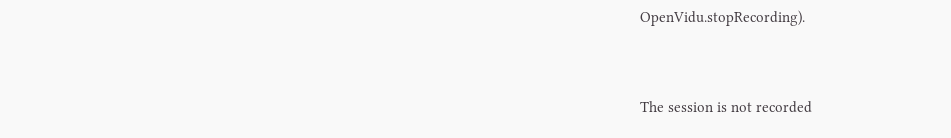OpenVidu.stopRecording).


The session is not recorded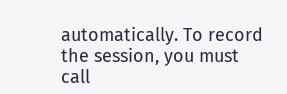automatically. To record the session, you must call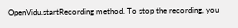OpenVidu.startRecording method. To stop the recording, you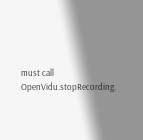must call OpenVidu.stopRecording.